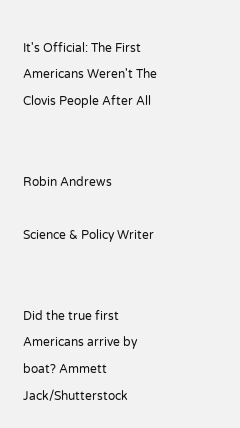It's Official: The First Americans Weren't The Clovis People After All


Robin Andrews

Science & Policy Writer


Did the true first Americans arrive by boat? Ammett Jack/Shutterstock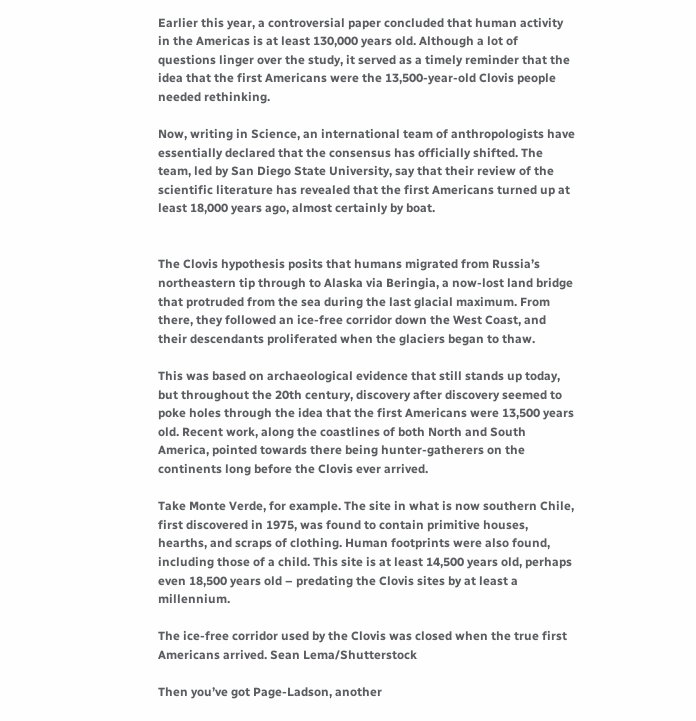Earlier this year, a controversial paper concluded that human activity in the Americas is at least 130,000 years old. Although a lot of questions linger over the study, it served as a timely reminder that the idea that the first Americans were the 13,500-year-old Clovis people needed rethinking.

Now, writing in Science, an international team of anthropologists have essentially declared that the consensus has officially shifted. The team, led by San Diego State University, say that their review of the scientific literature has revealed that the first Americans turned up at least 18,000 years ago, almost certainly by boat.


The Clovis hypothesis posits that humans migrated from Russia’s northeastern tip through to Alaska via Beringia, a now-lost land bridge that protruded from the sea during the last glacial maximum. From there, they followed an ice-free corridor down the West Coast, and their descendants proliferated when the glaciers began to thaw.

This was based on archaeological evidence that still stands up today, but throughout the 20th century, discovery after discovery seemed to poke holes through the idea that the first Americans were 13,500 years old. Recent work, along the coastlines of both North and South America, pointed towards there being hunter-gatherers on the continents long before the Clovis ever arrived.

Take Monte Verde, for example. The site in what is now southern Chile, first discovered in 1975, was found to contain primitive houses, hearths, and scraps of clothing. Human footprints were also found, including those of a child. This site is at least 14,500 years old, perhaps even 18,500 years old – predating the Clovis sites by at least a millennium.

The ice-free corridor used by the Clovis was closed when the true first Americans arrived. Sean Lema/Shutterstock

Then you’ve got Page-Ladson, another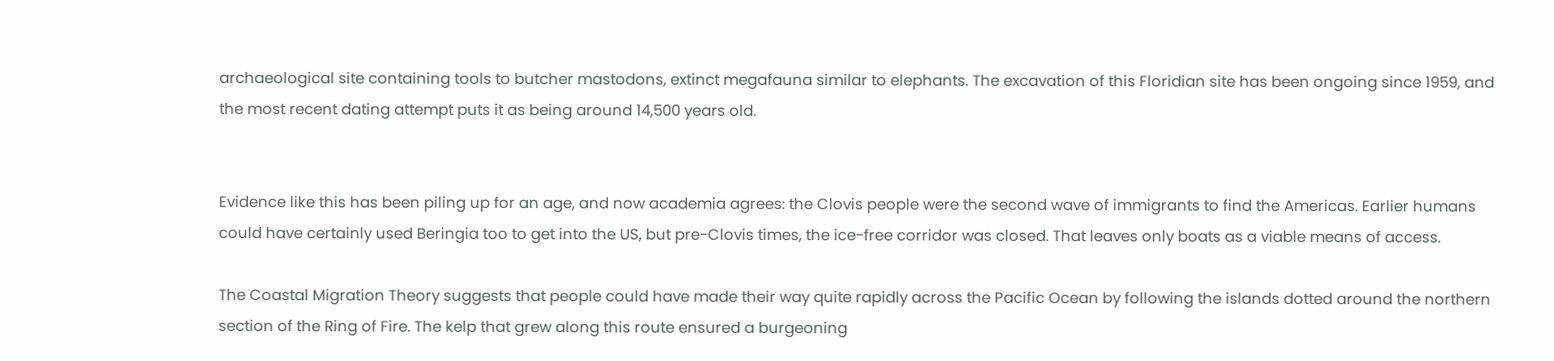archaeological site containing tools to butcher mastodons, extinct megafauna similar to elephants. The excavation of this Floridian site has been ongoing since 1959, and the most recent dating attempt puts it as being around 14,500 years old.


Evidence like this has been piling up for an age, and now academia agrees: the Clovis people were the second wave of immigrants to find the Americas. Earlier humans could have certainly used Beringia too to get into the US, but pre-Clovis times, the ice-free corridor was closed. That leaves only boats as a viable means of access.

The Coastal Migration Theory suggests that people could have made their way quite rapidly across the Pacific Ocean by following the islands dotted around the northern section of the Ring of Fire. The kelp that grew along this route ensured a burgeoning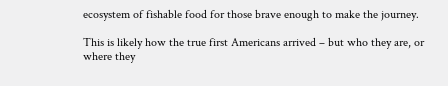ecosystem of fishable food for those brave enough to make the journey.

This is likely how the true first Americans arrived – but who they are, or where they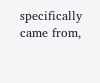specifically came from,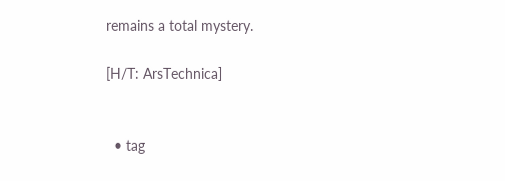remains a total mystery.

[H/T: ArsTechnica]


  • tag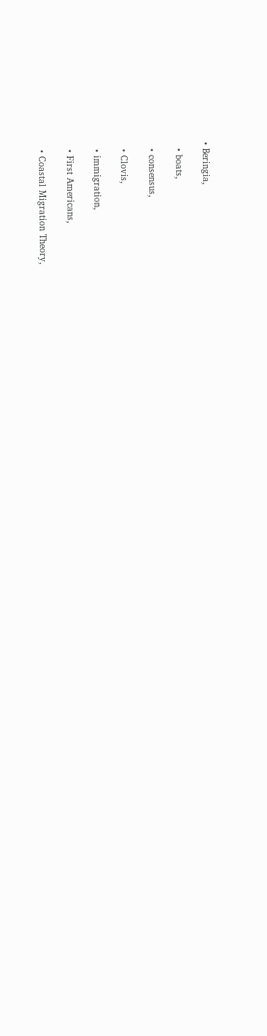• Beringia,

  • boats,

  • consensus,

  • Clovis,

  • immigration,

  • First Americans,

  • Coastal Migration Theory,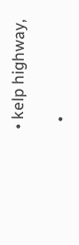• kelp highway,

  •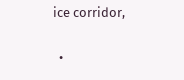ice corridor,

  •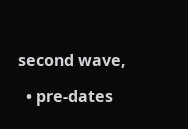second wave,

  • pre-dates